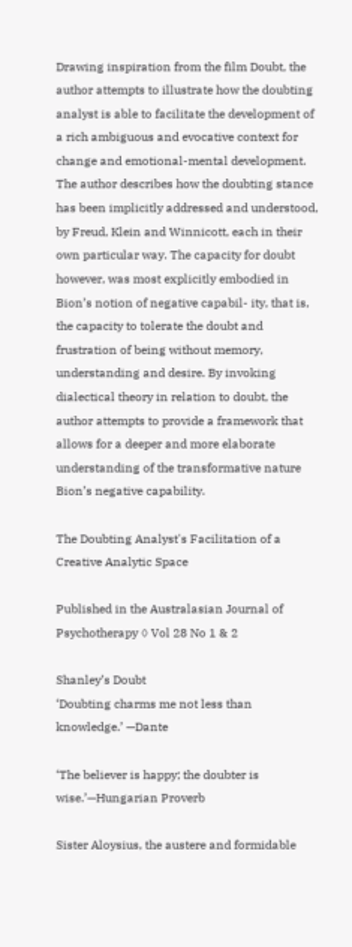Drawing inspiration from the film Doubt, the author attempts to illustrate how the doubting analyst is able to facilitate the development of a rich ambiguous and evocative context for change and emotional-mental development. The author describes how the doubting stance has been implicitly addressed and understood, by Freud, Klein and Winnicott, each in their own particular way. The capacity for doubt however, was most explicitly embodied in Bion’s notion of negative capabil- ity, that is, the capacity to tolerate the doubt and frustration of being without memory, understanding and desire. By invoking dialectical theory in relation to doubt, the author attempts to provide a framework that allows for a deeper and more elaborate understanding of the transformative nature Bion’s negative capability.

The Doubting Analyst's Facilitation of a Creative Analytic Space

Published in the Australasian Journal of Psychotherapy ◊ Vol 28 No 1 & 2

Shanley’s Doubt
‘Doubting charms me not less than knowledge.’ —Dante

‘The believer is happy; the doubter is wise.’—Hungarian Proverb

Sister Aloysius, the austere and formidable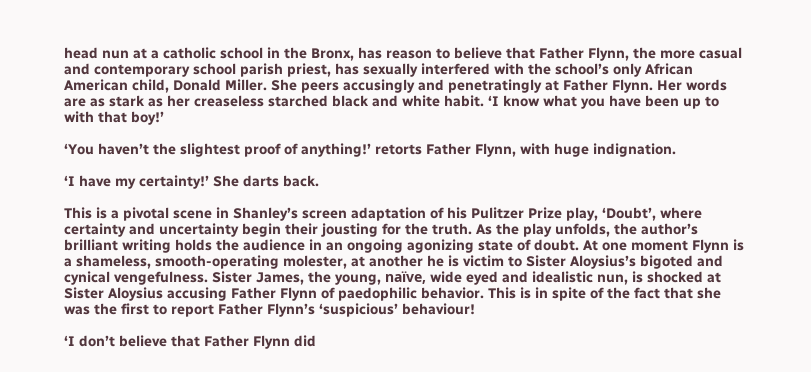head nun at a catholic school in the Bronx, has reason to believe that Father Flynn, the more casual and contemporary school parish priest, has sexually interfered with the school’s only African American child, Donald Miller. She peers accusingly and penetratingly at Father Flynn. Her words are as stark as her creaseless starched black and white habit. ‘I know what you have been up to with that boy!’

‘You haven’t the slightest proof of anything!’ retorts Father Flynn, with huge indignation.

‘I have my certainty!’ She darts back.

This is a pivotal scene in Shanley’s screen adaptation of his Pulitzer Prize play, ‘Doubt’, where certainty and uncertainty begin their jousting for the truth. As the play unfolds, the author’s brilliant writing holds the audience in an ongoing agonizing state of doubt. At one moment Flynn is a shameless, smooth-operating molester, at another he is victim to Sister Aloysius’s bigoted and cynical vengefulness. Sister James, the young, naïve, wide eyed and idealistic nun, is shocked at Sister Aloysius accusing Father Flynn of paedophilic behavior. This is in spite of the fact that she was the first to report Father Flynn’s ‘suspicious’ behaviour!

‘I don’t believe that Father Flynn did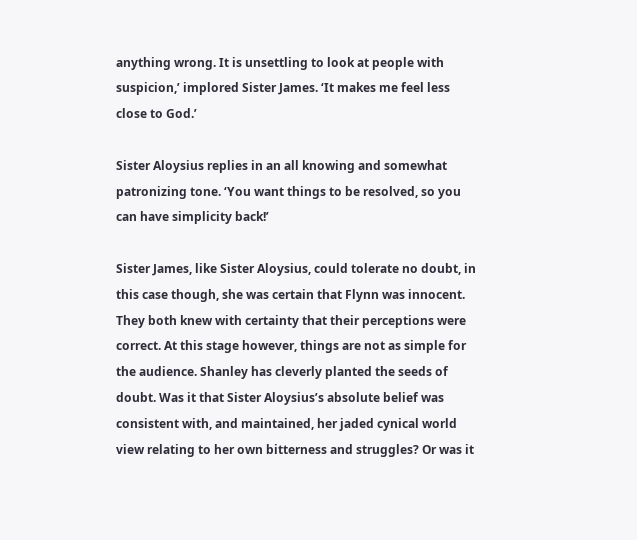anything wrong. It is unsettling to look at people with suspicion,’ implored Sister James. ‘It makes me feel less close to God.’

Sister Aloysius replies in an all knowing and somewhat patronizing tone. ‘You want things to be resolved, so you can have simplicity back!’

Sister James, like Sister Aloysius, could tolerate no doubt, in this case though, she was certain that Flynn was innocent. They both knew with certainty that their perceptions were correct. At this stage however, things are not as simple for the audience. Shanley has cleverly planted the seeds of doubt. Was it that Sister Aloysius’s absolute belief was consistent with, and maintained, her jaded cynical world view relating to her own bitterness and struggles? Or was it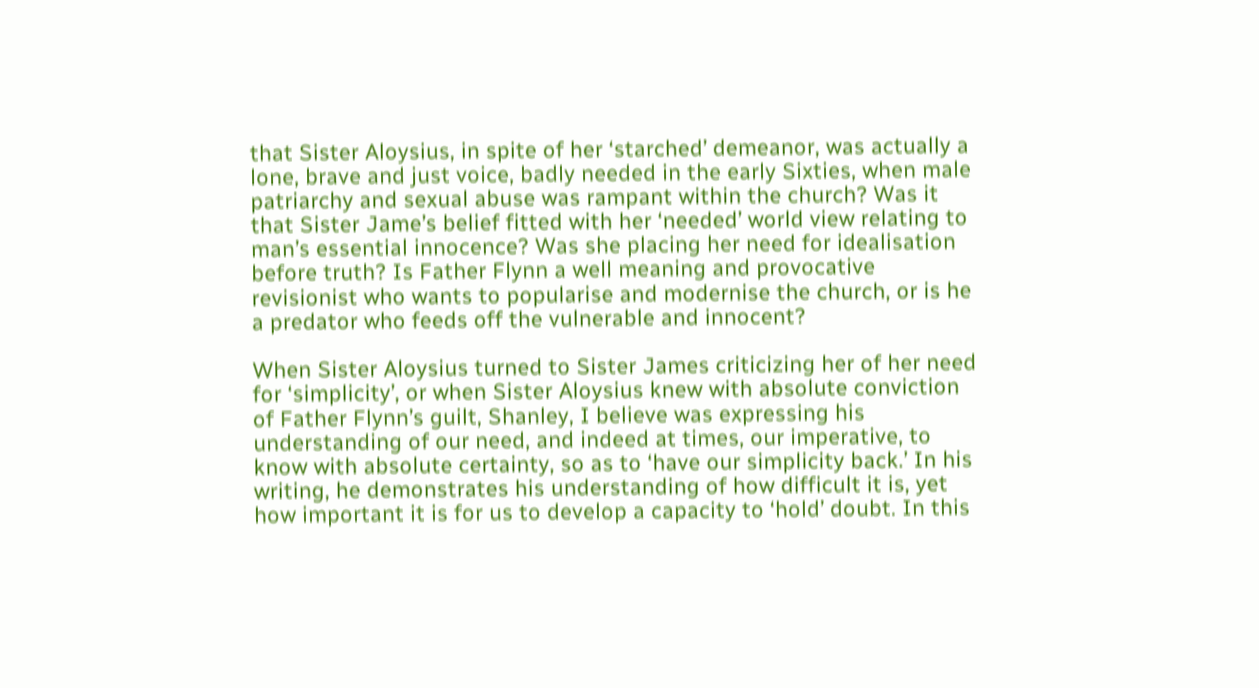that Sister Aloysius, in spite of her ‘starched’ demeanor, was actually a lone, brave and just voice, badly needed in the early Sixties, when male patriarchy and sexual abuse was rampant within the church? Was it that Sister Jame’s belief fitted with her ‘needed’ world view relating to man’s essential innocence? Was she placing her need for idealisation before truth? Is Father Flynn a well meaning and provocative revisionist who wants to popularise and modernise the church, or is he a predator who feeds off the vulnerable and innocent?

When Sister Aloysius turned to Sister James criticizing her of her need for ‘simplicity’, or when Sister Aloysius knew with absolute conviction of Father Flynn’s guilt, Shanley, I believe was expressing his understanding of our need, and indeed at times, our imperative, to know with absolute certainty, so as to ‘have our simplicity back.’ In his writing, he demonstrates his understanding of how difficult it is, yet how important it is for us to develop a capacity to ‘hold’ doubt. In this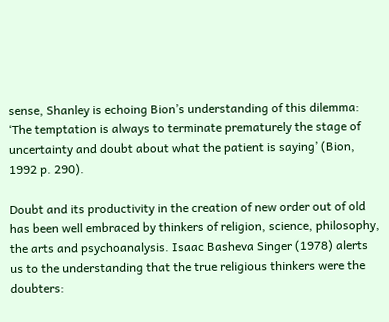sense, Shanley is echoing Bion’s understanding of this dilemma: ‘The temptation is always to terminate prematurely the stage of uncertainty and doubt about what the patient is saying’ (Bion, 1992 p. 290).

Doubt and its productivity in the creation of new order out of old has been well embraced by thinkers of religion, science, philosophy, the arts and psychoanalysis. Isaac Basheva Singer (1978) alerts us to the understanding that the true religious thinkers were the doubters: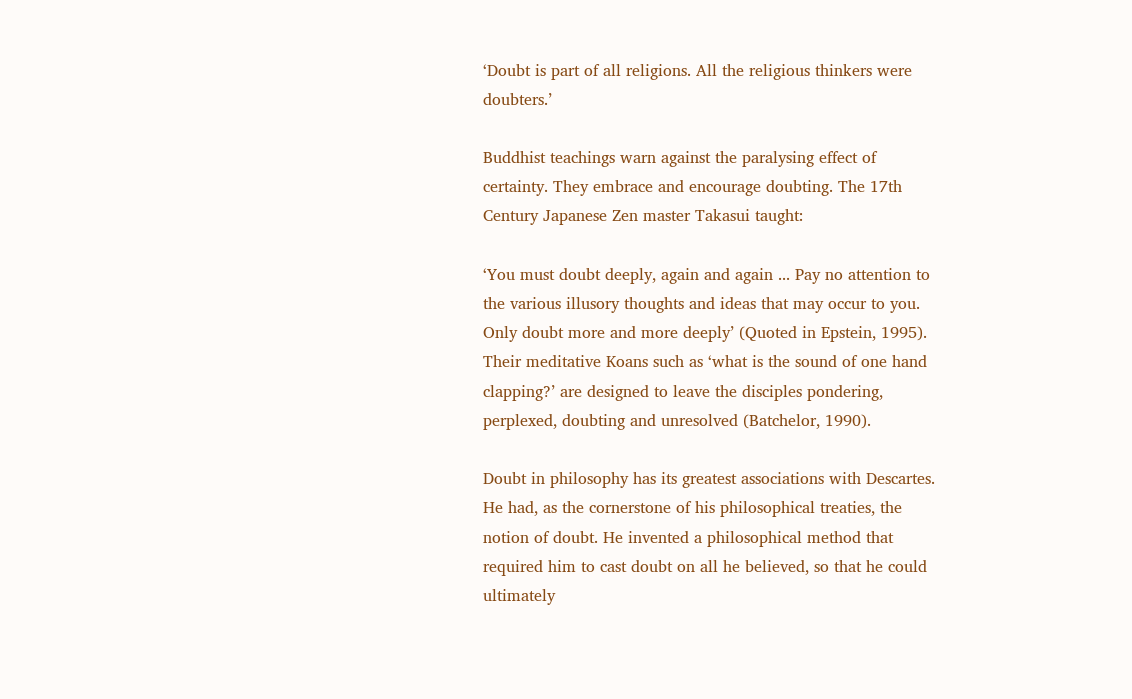‘Doubt is part of all religions. All the religious thinkers were doubters.’

Buddhist teachings warn against the paralysing effect of certainty. They embrace and encourage doubting. The 17th Century Japanese Zen master Takasui taught:

‘You must doubt deeply, again and again ... Pay no attention to the various illusory thoughts and ideas that may occur to you. Only doubt more and more deeply’ (Quoted in Epstein, 1995). Their meditative Koans such as ‘what is the sound of one hand clapping?’ are designed to leave the disciples pondering, perplexed, doubting and unresolved (Batchelor, 1990).

Doubt in philosophy has its greatest associations with Descartes. He had, as the cornerstone of his philosophical treaties, the notion of doubt. He invented a philosophical method that required him to cast doubt on all he believed, so that he could ultimately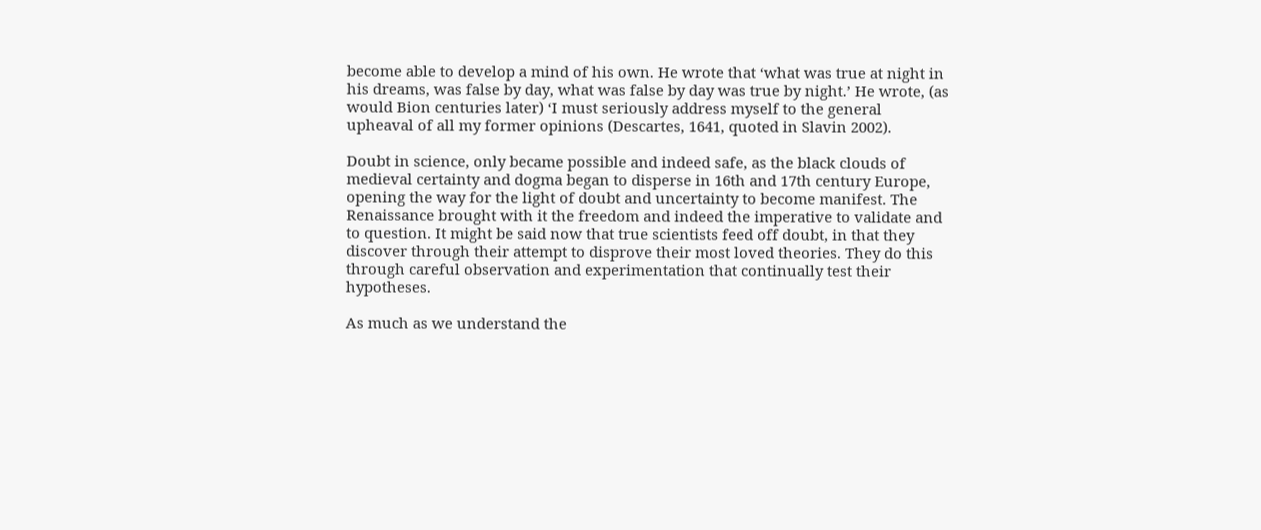become able to develop a mind of his own. He wrote that ‘what was true at night in his dreams, was false by day, what was false by day was true by night.’ He wrote, (as would Bion centuries later) ‘I must seriously address myself to the general upheaval of all my former opinions (Descartes, 1641, quoted in Slavin 2002).

Doubt in science, only became possible and indeed safe, as the black clouds of medieval certainty and dogma began to disperse in 16th and 17th century Europe, opening the way for the light of doubt and uncertainty to become manifest. The Renaissance brought with it the freedom and indeed the imperative to validate and to question. It might be said now that true scientists feed off doubt, in that they discover through their attempt to disprove their most loved theories. They do this through careful observation and experimentation that continually test their hypotheses.

As much as we understand the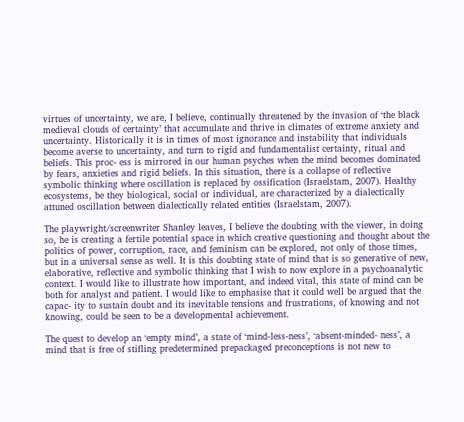virtues of uncertainty, we are, I believe, continually threatened by the invasion of ‘the black medieval clouds of certainty’ that accumulate and thrive in climates of extreme anxiety and uncertainty. Historically it is in times of most ignorance and instability that individuals become averse to uncertainty, and turn to rigid and fundamentalist certainty, ritual and beliefs. This proc- ess is mirrored in our human psyches when the mind becomes dominated by fears, anxieties and rigid beliefs. In this situation, there is a collapse of reflective symbolic thinking where oscillation is replaced by ossification (Israelstam, 2007). Healthy ecosystems, be they biological, social or individual, are characterized by a dialectically attuned oscillation between dialectically related entities (Israelstam, 2007).

The playwright/screenwriter Shanley leaves, I believe the doubting with the viewer, in doing so, he is creating a fertile potential space in which creative questioning and thought about the politics of power, corruption, race, and feminism can be explored, not only of those times, but in a universal sense as well. It is this doubting state of mind that is so generative of new, elaborative, reflective and symbolic thinking that I wish to now explore in a psychoanalytic context. I would like to illustrate how important, and indeed vital, this state of mind can be both for analyst and patient. I would like to emphasise that it could well be argued that the capac- ity to sustain doubt and its inevitable tensions and frustrations, of knowing and not knowing, could be seen to be a developmental achievement.

The quest to develop an ‘empty mind’, a state of ‘mind-less-ness’, ‘absent-minded- ness’, a mind that is free of stifling predetermined prepackaged preconceptions is not new to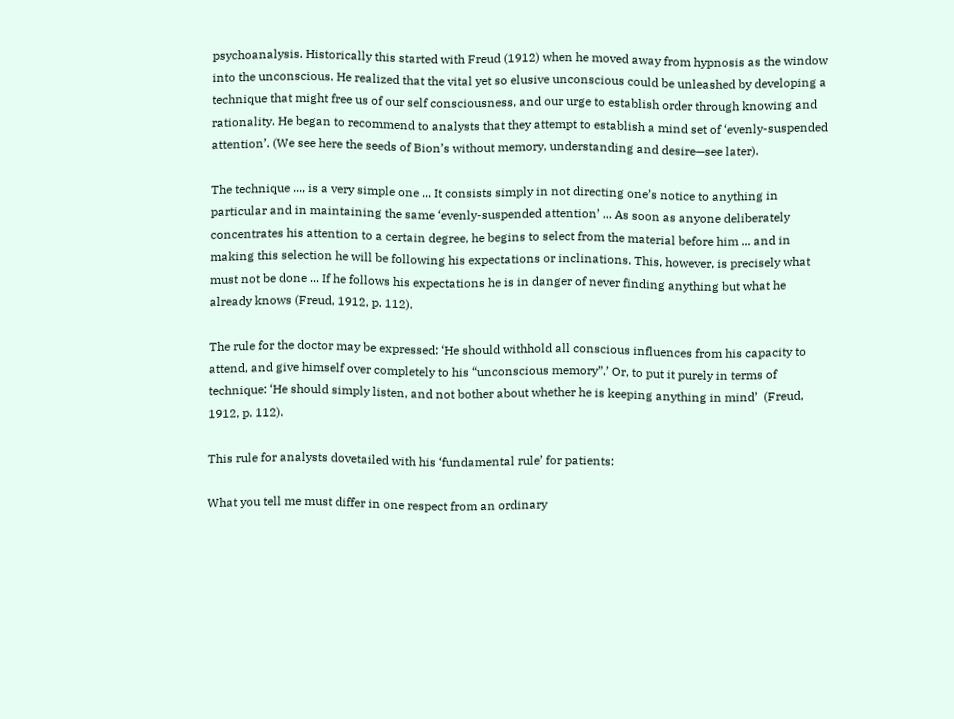psychoanalysis. Historically this started with Freud (1912) when he moved away from hypnosis as the window into the unconscious. He realized that the vital yet so elusive unconscious could be unleashed by developing a technique that might free us of our self consciousness, and our urge to establish order through knowing and rationality. He began to recommend to analysts that they attempt to establish a mind set of ‘evenly-suspended attention’. (We see here the seeds of Bion’s without memory, understanding and desire—see later).

The technique ..., is a very simple one ... It consists simply in not directing one’s notice to anything in particular and in maintaining the same ‘evenly-suspended attention’ ... As soon as anyone deliberately concentrates his attention to a certain degree, he begins to select from the material before him ... and in making this selection he will be following his expectations or inclinations. This, however, is precisely what must not be done ... If he follows his expectations he is in danger of never finding anything but what he already knows (Freud, 1912, p. 112).

The rule for the doctor may be expressed: ‘He should withhold all conscious influences from his capacity to attend, and give himself over completely to his “unconscious memory”.’ Or, to put it purely in terms of technique: ‘He should simply listen, and not bother about whether he is keeping anything in mind’  (Freud, 1912, p. 112).

This rule for analysts dovetailed with his ‘fundamental rule’ for patients:

What you tell me must differ in one respect from an ordinary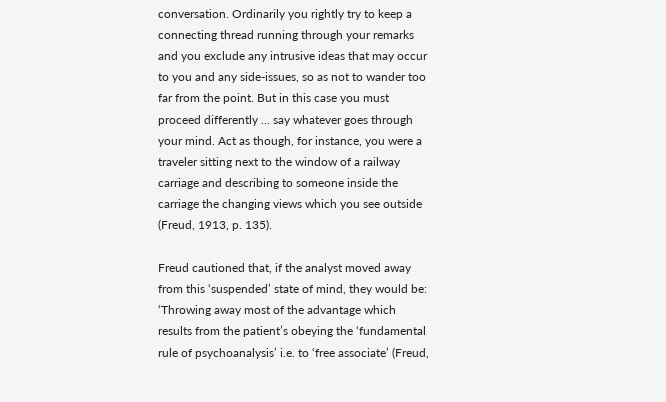conversation. Ordinarily you rightly try to keep a connecting thread running through your remarks and you exclude any intrusive ideas that may occur to you and any side-issues, so as not to wander too far from the point. But in this case you must proceed differently ... say whatever goes through your mind. Act as though, for instance, you were a traveler sitting next to the window of a railway carriage and describing to someone inside the carriage the changing views which you see outside (Freud, 1913, p. 135).

Freud cautioned that, if the analyst moved away from this ‘suspended’ state of mind, they would be: ‘Throwing away most of the advantage which results from the patient’s obeying the ‘fundamental rule of psychoanalysis’ i.e. to ‘free associate’ (Freud,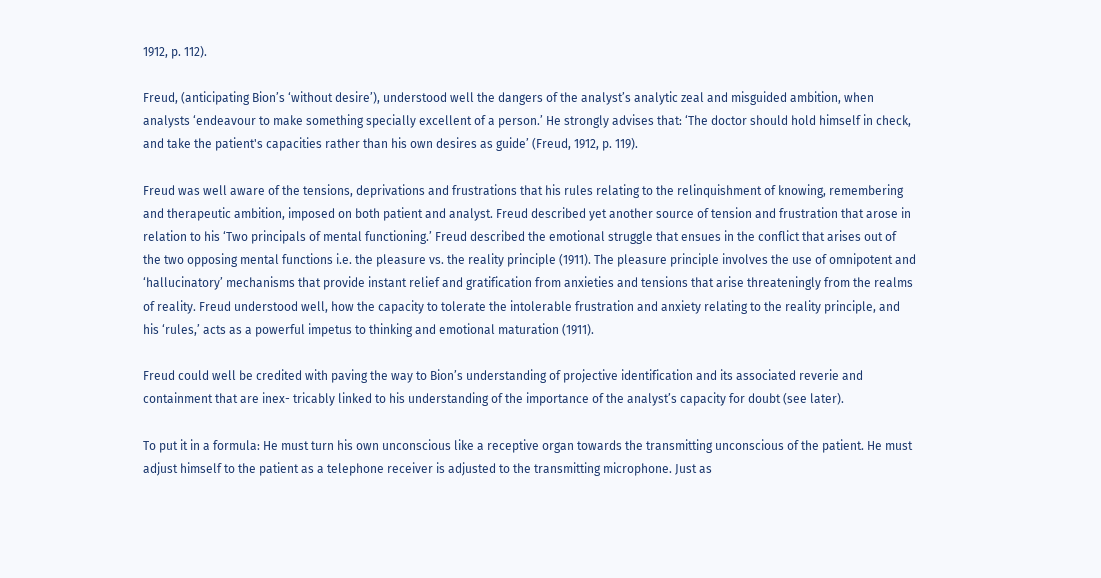1912, p. 112).

Freud, (anticipating Bion’s ‘without desire’), understood well the dangers of the analyst’s analytic zeal and misguided ambition, when analysts ‘endeavour to make something specially excellent of a person.’ He strongly advises that: ‘The doctor should hold himself in check, and take the patient's capacities rather than his own desires as guide’ (Freud, 1912, p. 119).

Freud was well aware of the tensions, deprivations and frustrations that his rules relating to the relinquishment of knowing, remembering and therapeutic ambition, imposed on both patient and analyst. Freud described yet another source of tension and frustration that arose in relation to his ‘Two principals of mental functioning.’ Freud described the emotional struggle that ensues in the conflict that arises out of the two opposing mental functions i.e. the pleasure vs. the reality principle (1911). The pleasure principle involves the use of omnipotent and ‘hallucinatory’ mechanisms that provide instant relief and gratification from anxieties and tensions that arise threateningly from the realms of reality. Freud understood well, how the capacity to tolerate the intolerable frustration and anxiety relating to the reality principle, and his ‘rules,’ acts as a powerful impetus to thinking and emotional maturation (1911).

Freud could well be credited with paving the way to Bion’s understanding of projective identification and its associated reverie and containment that are inex- tricably linked to his understanding of the importance of the analyst’s capacity for doubt (see later).

To put it in a formula: He must turn his own unconscious like a receptive organ towards the transmitting unconscious of the patient. He must adjust himself to the patient as a telephone receiver is adjusted to the transmitting microphone. Just as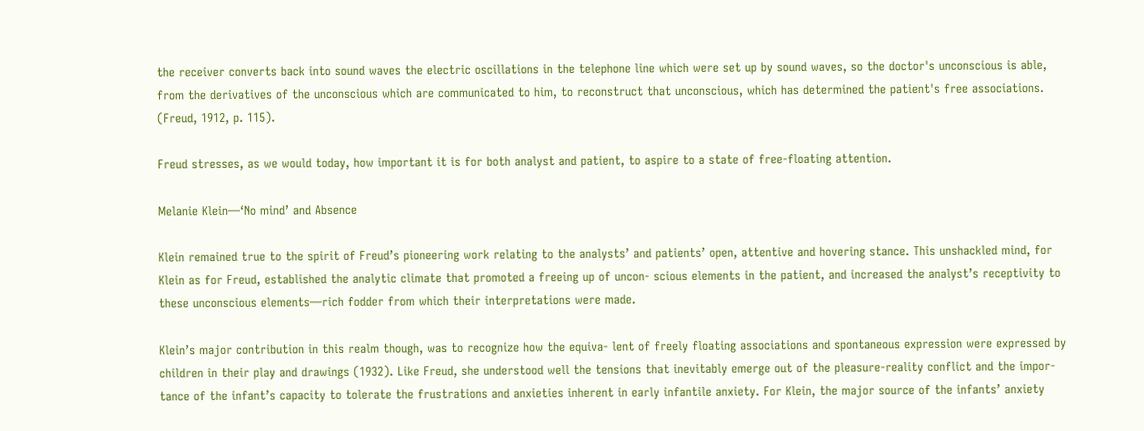the receiver converts back into sound waves the electric oscillations in the telephone line which were set up by sound waves, so the doctor's unconscious is able, from the derivatives of the unconscious which are communicated to him, to reconstruct that unconscious, which has determined the patient's free associations.  (Freud, 1912, p. 115).

Freud stresses, as we would today, how important it is for both analyst and patient, to aspire to a state of free-floating attention.

Melanie Klein—‘No mind’ and Absence

Klein remained true to the spirit of Freud’s pioneering work relating to the analysts’ and patients’ open, attentive and hovering stance. This unshackled mind, for Klein as for Freud, established the analytic climate that promoted a freeing up of uncon- scious elements in the patient, and increased the analyst’s receptivity to these unconscious elements—rich fodder from which their interpretations were made.

Klein’s major contribution in this realm though, was to recognize how the equiva- lent of freely floating associations and spontaneous expression were expressed by children in their play and drawings (1932). Like Freud, she understood well the tensions that inevitably emerge out of the pleasure-reality conflict and the impor- tance of the infant’s capacity to tolerate the frustrations and anxieties inherent in early infantile anxiety. For Klein, the major source of the infants’ anxiety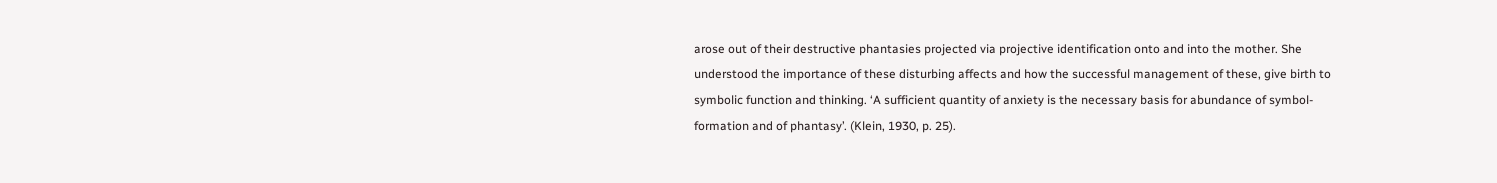arose out of their destructive phantasies projected via projective identification onto and into the mother. She understood the importance of these disturbing affects and how the successful management of these, give birth to symbolic function and thinking. ‘A sufficient quantity of anxiety is the necessary basis for abundance of symbol-formation and of phantasy’. (Klein, 1930, p. 25).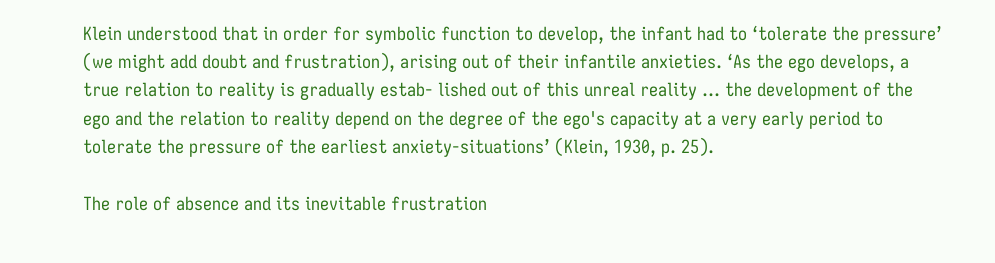Klein understood that in order for symbolic function to develop, the infant had to ‘tolerate the pressure’ (we might add doubt and frustration), arising out of their infantile anxieties. ‘As the ego develops, a true relation to reality is gradually estab- lished out of this unreal reality ... the development of the ego and the relation to reality depend on the degree of the ego's capacity at a very early period to tolerate the pressure of the earliest anxiety-situations’ (Klein, 1930, p. 25).

The role of absence and its inevitable frustration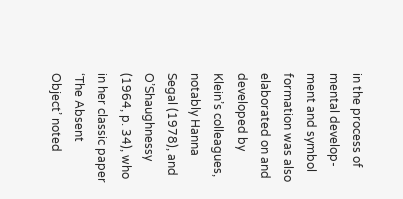in the process of mental develop- ment and symbol formation was also elaborated on and developed by Klein’s colleagues, notably Hanna Segal (1978), and O’Shaughnessy (1964, p. 34), who in her classic paper ‘The Absent Object’ noted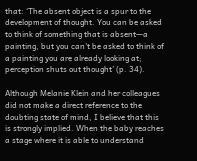that: ‘The absent object is a spur to the development of thought. You can be asked to think of something that is absent—a painting, but you can’t be asked to think of a painting you are already looking at; perception shuts out thought’ (p. 34).

Although Melanie Klein and her colleagues did not make a direct reference to the doubting state of mind, I believe that this is strongly implied. When the baby reaches a stage where it is able to understand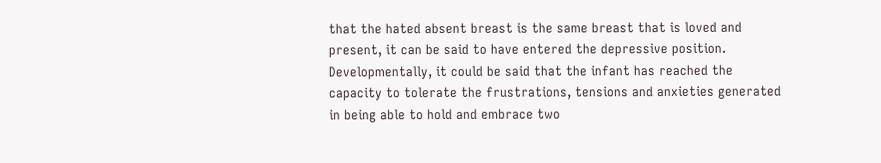that the hated absent breast is the same breast that is loved and present, it can be said to have entered the depressive position. Developmentally, it could be said that the infant has reached the capacity to tolerate the frustrations, tensions and anxieties generated in being able to hold and embrace two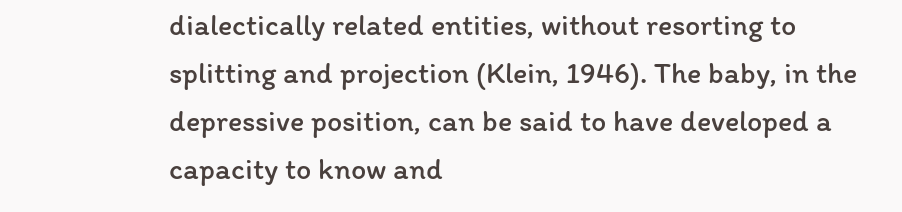dialectically related entities, without resorting to splitting and projection (Klein, 1946). The baby, in the depressive position, can be said to have developed a capacity to know and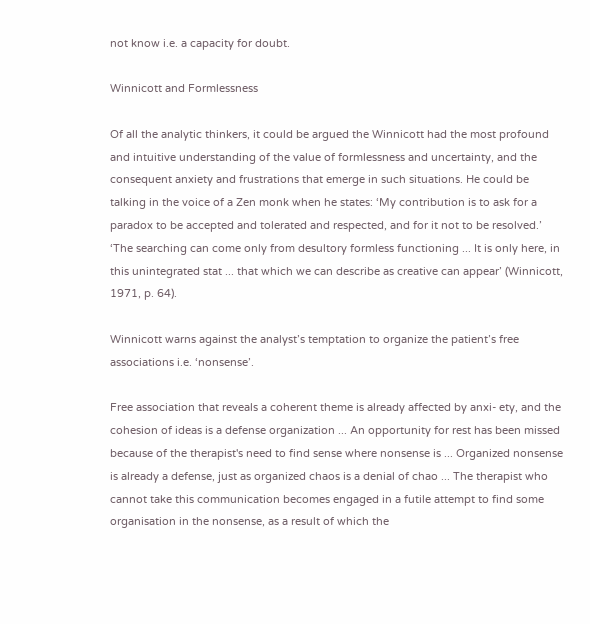not know i.e. a capacity for doubt.

Winnicott and Formlessness

Of all the analytic thinkers, it could be argued the Winnicott had the most profound and intuitive understanding of the value of formlessness and uncertainty, and the consequent anxiety and frustrations that emerge in such situations. He could be talking in the voice of a Zen monk when he states: ‘My contribution is to ask for a paradox to be accepted and tolerated and respected, and for it not to be resolved.’ ‘The searching can come only from desultory formless functioning ... It is only here, in this unintegrated stat ... that which we can describe as creative can appear’ (Winnicott, 1971, p. 64).

Winnicott warns against the analyst’s temptation to organize the patient’s free associations i.e. ‘nonsense’.

Free association that reveals a coherent theme is already affected by anxi- ety, and the cohesion of ideas is a defense organization ... An opportunity for rest has been missed because of the therapist's need to find sense where nonsense is ... Organized nonsense is already a defense, just as organized chaos is a denial of chao ... The therapist who cannot take this communication becomes engaged in a futile attempt to find some organisation in the nonsense, as a result of which the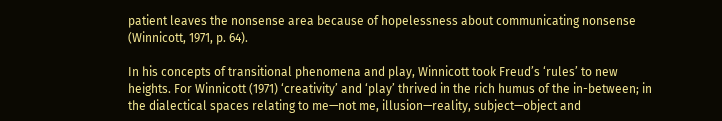patient leaves the nonsense area because of hopelessness about communicating nonsense (Winnicott, 1971, p. 64).

In his concepts of transitional phenomena and play, Winnicott took Freud’s ‘rules’ to new heights. For Winnicott (1971) ‘creativity’ and ‘play’ thrived in the rich humus of the in-between; in the dialectical spaces relating to me—not me, illusion—reality, subject—object and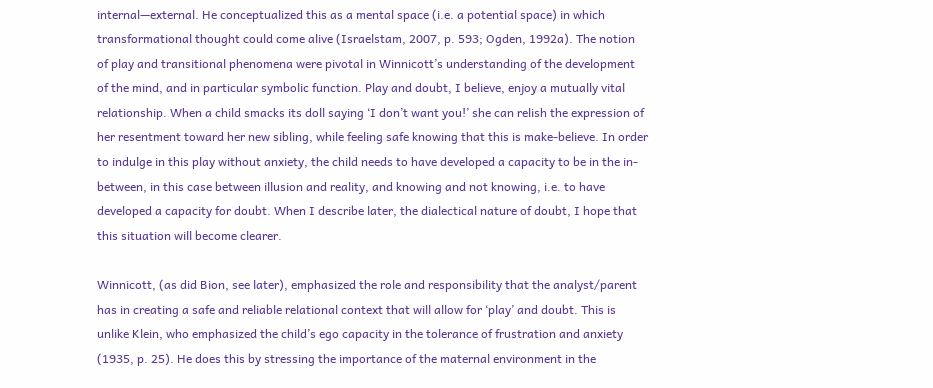internal—external. He conceptualized this as a mental space (i.e. a potential space) in which transformational thought could come alive (Israelstam, 2007, p. 593; Ogden, 1992a). The notion of play and transitional phenomena were pivotal in Winnicott’s understanding of the development of the mind, and in particular symbolic function. Play and doubt, I believe, enjoy a mutually vital relationship. When a child smacks its doll saying ‘I don’t want you!’ she can relish the expression of her resentment toward her new sibling, while feeling safe knowing that this is make-believe. In order to indulge in this play without anxiety, the child needs to have developed a capacity to be in the in-between, in this case between illusion and reality, and knowing and not knowing, i.e. to have developed a capacity for doubt. When I describe later, the dialectical nature of doubt, I hope that this situation will become clearer.

Winnicott, (as did Bion, see later), emphasized the role and responsibility that the analyst/parent has in creating a safe and reliable relational context that will allow for ‘play’ and doubt. This is unlike Klein, who emphasized the child’s ego capacity in the tolerance of frustration and anxiety (1935, p. 25). He does this by stressing the importance of the maternal environment in the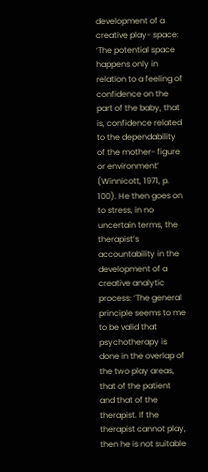development of a creative play- space: ‘The potential space happens only in relation to a feeling of confidence on the part of the baby, that is, confidence related to the dependability of the mother- figure or environment’ (Winnicott, 1971, p. 100). He then goes on to stress, in no uncertain terms, the therapist’s accountability in the development of a creative analytic process: ‘The general principle seems to me to be valid that psychotherapy is done in the overlap of the two play areas, that of the patient and that of the therapist. If the therapist cannot play, then he is not suitable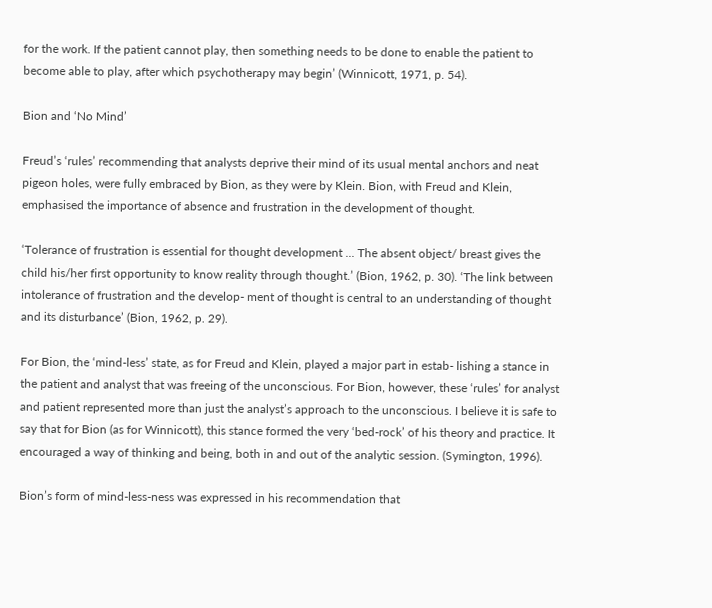for the work. If the patient cannot play, then something needs to be done to enable the patient to become able to play, after which psychotherapy may begin’ (Winnicott, 1971, p. 54).

Bion and ‘No Mind’

Freud’s ‘rules’ recommending that analysts deprive their mind of its usual mental anchors and neat pigeon holes, were fully embraced by Bion, as they were by Klein. Bion, with Freud and Klein, emphasised the importance of absence and frustration in the development of thought.

‘Tolerance of frustration is essential for thought development ... The absent object/ breast gives the child his/her first opportunity to know reality through thought.’ (Bion, 1962, p. 30). ‘The link between intolerance of frustration and the develop- ment of thought is central to an understanding of thought and its disturbance’ (Bion, 1962, p. 29).

For Bion, the ‘mind-less’ state, as for Freud and Klein, played a major part in estab- lishing a stance in the patient and analyst that was freeing of the unconscious. For Bion, however, these ‘rules’ for analyst and patient represented more than just the analyst’s approach to the unconscious. I believe it is safe to say that for Bion (as for Winnicott), this stance formed the very ‘bed-rock’ of his theory and practice. It encouraged a way of thinking and being, both in and out of the analytic session. (Symington, 1996).

Bion’s form of mind-less-ness was expressed in his recommendation that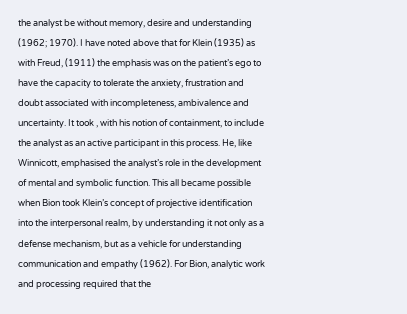the analyst be without memory, desire and understanding (1962; 1970). I have noted above that for Klein (1935) as with Freud, (1911) the emphasis was on the patient’s ego to have the capacity to tolerate the anxiety, frustration and doubt associated with incompleteness, ambivalence and uncertainty. It took , with his notion of containment, to include the analyst as an active participant in this process. He, like Winnicott, emphasised the analyst’s role in the development of mental and symbolic function. This all became possible when Bion took Klein’s concept of projective identification into the interpersonal realm, by understanding it not only as a defense mechanism, but as a vehicle for understanding communication and empathy (1962). For Bion, analytic work and processing required that the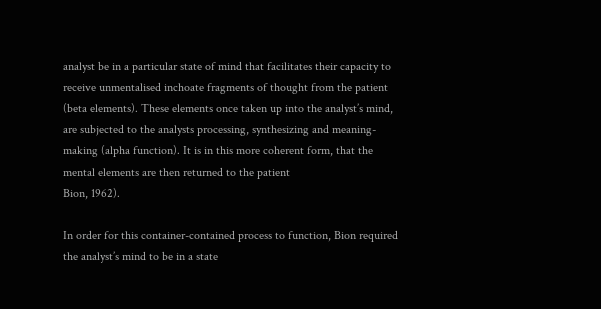analyst be in a particular state of mind that facilitates their capacity to receive unmentalised inchoate fragments of thought from the patient (beta elements). These elements once taken up into the analyst’s mind, are subjected to the analysts processing, synthesizing and meaning-making (alpha function). It is in this more coherent form, that the mental elements are then returned to the patient
Bion, 1962).

In order for this container-contained process to function, Bion required the analyst’s mind to be in a state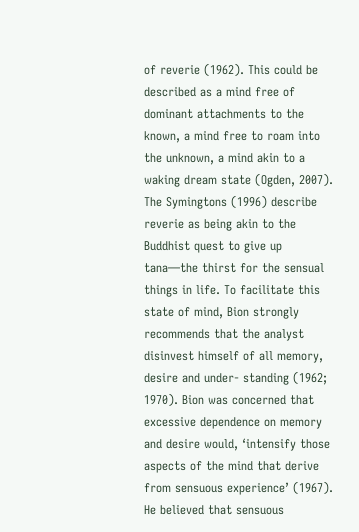of reverie (1962). This could be described as a mind free of dominant attachments to the known, a mind free to roam into the unknown, a mind akin to a waking dream state (Ogden, 2007). The Symingtons (1996) describe reverie as being akin to the Buddhist quest to give up tana—the thirst for the sensual things in life. To facilitate this state of mind, Bion strongly recommends that the analyst disinvest himself of all memory, desire and under- standing (1962; 1970). Bion was concerned that excessive dependence on memory and desire would, ‘intensify those aspects of the mind that derive from sensuous experience’ (1967). He believed that sensuous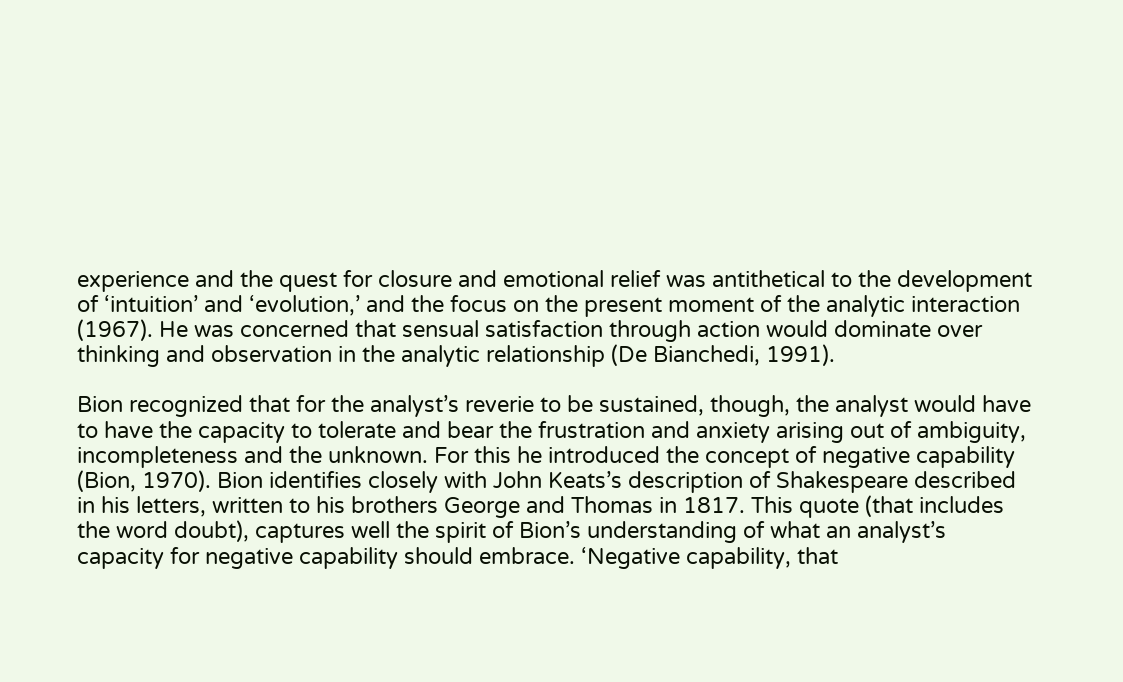experience and the quest for closure and emotional relief was antithetical to the development of ‘intuition’ and ‘evolution,’ and the focus on the present moment of the analytic interaction (1967). He was concerned that sensual satisfaction through action would dominate over thinking and observation in the analytic relationship (De Bianchedi, 1991).

Bion recognized that for the analyst’s reverie to be sustained, though, the analyst would have to have the capacity to tolerate and bear the frustration and anxiety arising out of ambiguity, incompleteness and the unknown. For this he introduced the concept of negative capability (Bion, 1970). Bion identifies closely with John Keats’s description of Shakespeare described in his letters, written to his brothers George and Thomas in 1817. This quote (that includes the word doubt), captures well the spirit of Bion’s understanding of what an analyst’s capacity for negative capability should embrace. ‘Negative capability, that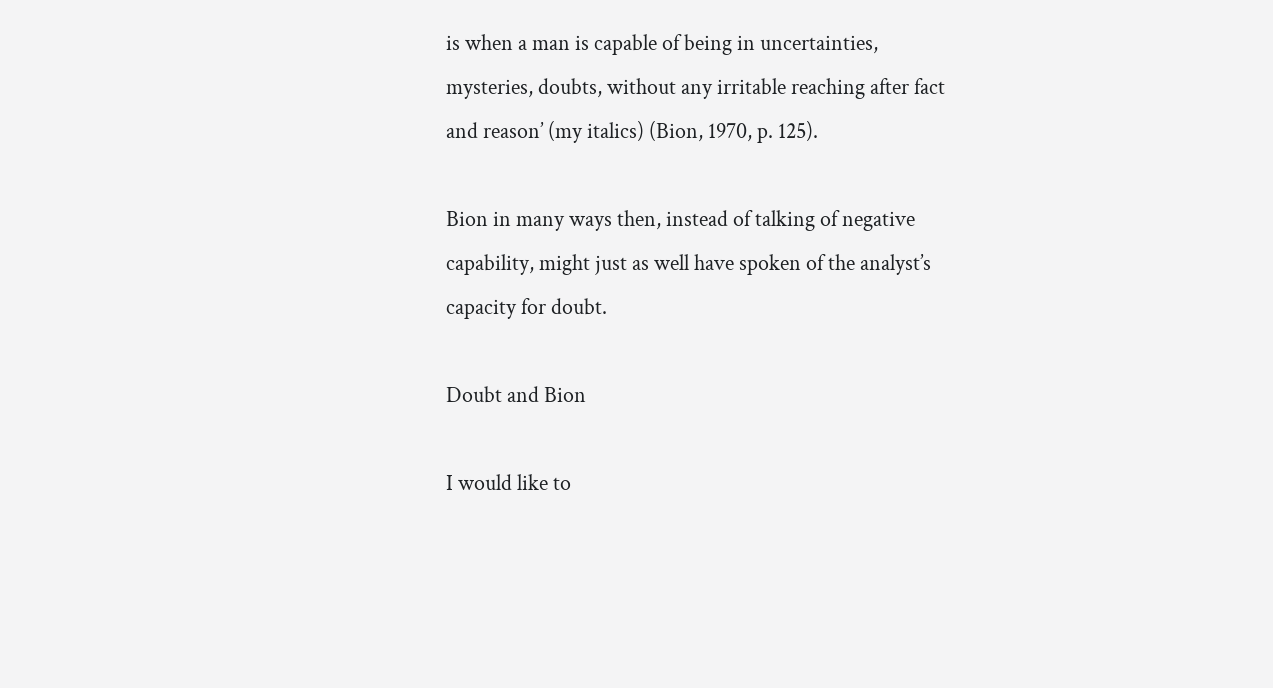is when a man is capable of being in uncertainties, mysteries, doubts, without any irritable reaching after fact and reason’ (my italics) (Bion, 1970, p. 125).

Bion in many ways then, instead of talking of negative capability, might just as well have spoken of the analyst’s capacity for doubt.

Doubt and Bion

I would like to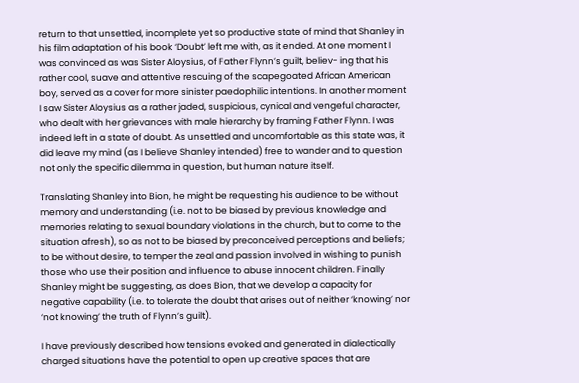return to that unsettled, incomplete yet so productive state of mind that Shanley in his film adaptation of his book ‘Doubt’ left me with, as it ended. At one moment I was convinced as was Sister Aloysius, of Father Flynn’s guilt, believ- ing that his rather cool, suave and attentive rescuing of the scapegoated African American boy, served as a cover for more sinister paedophilic intentions. In another moment I saw Sister Aloysius as a rather jaded, suspicious, cynical and vengeful character, who dealt with her grievances with male hierarchy by framing Father Flynn. I was indeed left in a state of doubt. As unsettled and uncomfortable as this state was, it did leave my mind (as I believe Shanley intended) free to wander and to question not only the specific dilemma in question, but human nature itself.

Translating Shanley into Bion, he might be requesting his audience to be without memory and understanding (i.e. not to be biased by previous knowledge and memories relating to sexual boundary violations in the church, but to come to the situation afresh), so as not to be biased by preconceived perceptions and beliefs; to be without desire, to temper the zeal and passion involved in wishing to punish those who use their position and influence to abuse innocent children. Finally Shanley might be suggesting, as does Bion, that we develop a capacity for negative capability (i.e. to tolerate the doubt that arises out of neither ‘knowing’ nor ‘not knowing’ the truth of Flynn’s guilt).

I have previously described how tensions evoked and generated in dialectically charged situations have the potential to open up creative spaces that are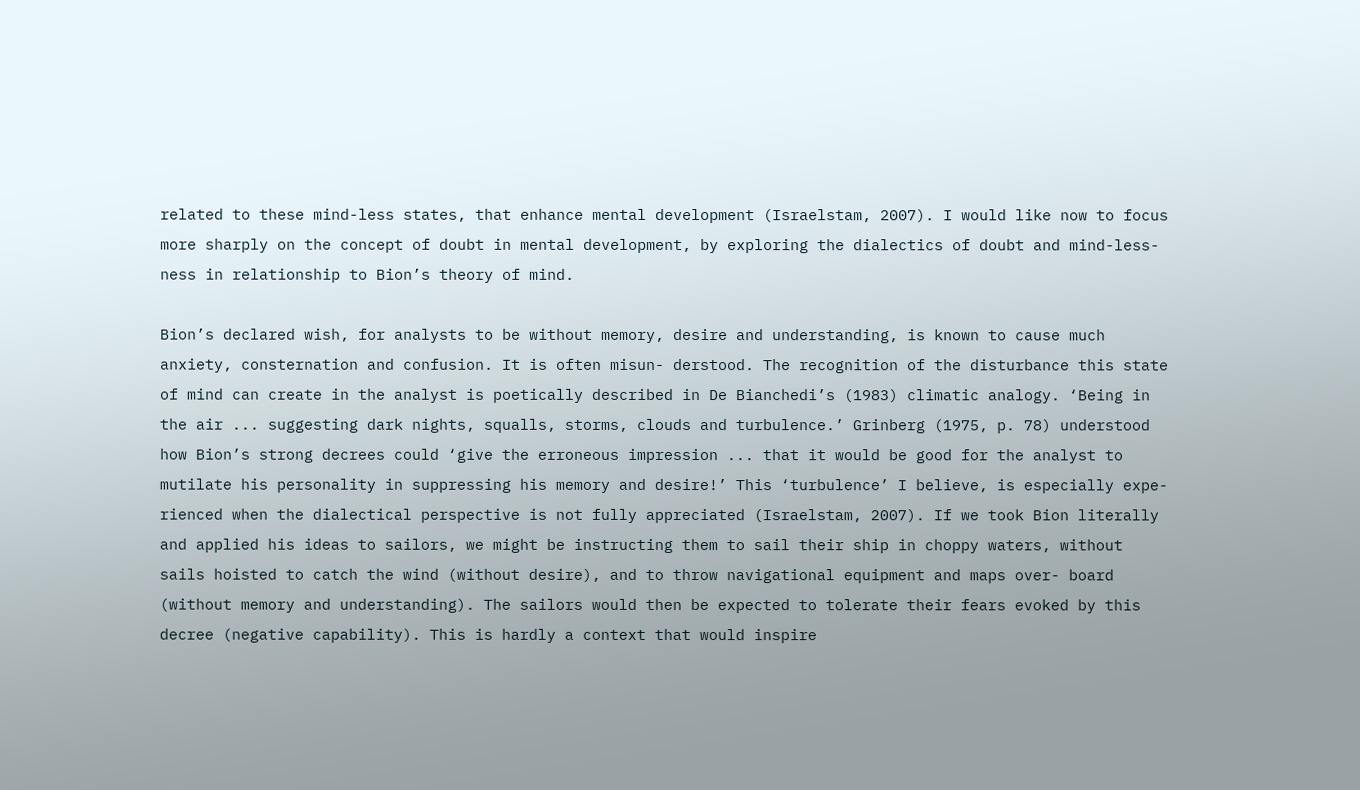related to these mind-less states, that enhance mental development (Israelstam, 2007). I would like now to focus more sharply on the concept of doubt in mental development, by exploring the dialectics of doubt and mind-less-ness in relationship to Bion’s theory of mind.

Bion’s declared wish, for analysts to be without memory, desire and understanding, is known to cause much anxiety, consternation and confusion. It is often misun- derstood. The recognition of the disturbance this state of mind can create in the analyst is poetically described in De Bianchedi’s (1983) climatic analogy. ‘Being in the air ... suggesting dark nights, squalls, storms, clouds and turbulence.’ Grinberg (1975, p. 78) understood how Bion’s strong decrees could ‘give the erroneous impression ... that it would be good for the analyst to mutilate his personality in suppressing his memory and desire!’ This ‘turbulence’ I believe, is especially expe- rienced when the dialectical perspective is not fully appreciated (Israelstam, 2007). If we took Bion literally and applied his ideas to sailors, we might be instructing them to sail their ship in choppy waters, without sails hoisted to catch the wind (without desire), and to throw navigational equipment and maps over- board (without memory and understanding). The sailors would then be expected to tolerate their fears evoked by this decree (negative capability). This is hardly a context that would inspire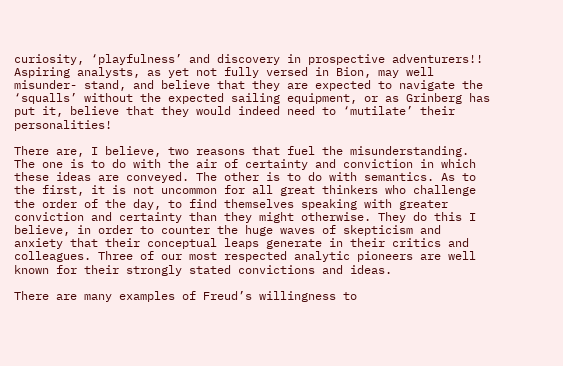curiosity, ‘playfulness’ and discovery in prospective adventurers!! Aspiring analysts, as yet not fully versed in Bion, may well misunder- stand, and believe that they are expected to navigate the ‘squalls’ without the expected sailing equipment, or as Grinberg has put it, believe that they would indeed need to ‘mutilate’ their personalities!

There are, I believe, two reasons that fuel the misunderstanding. The one is to do with the air of certainty and conviction in which these ideas are conveyed. The other is to do with semantics. As to the first, it is not uncommon for all great thinkers who challenge the order of the day, to find themselves speaking with greater conviction and certainty than they might otherwise. They do this I believe, in order to counter the huge waves of skepticism and anxiety that their conceptual leaps generate in their critics and colleagues. Three of our most respected analytic pioneers are well known for their strongly stated convictions and ideas.

There are many examples of Freud’s willingness to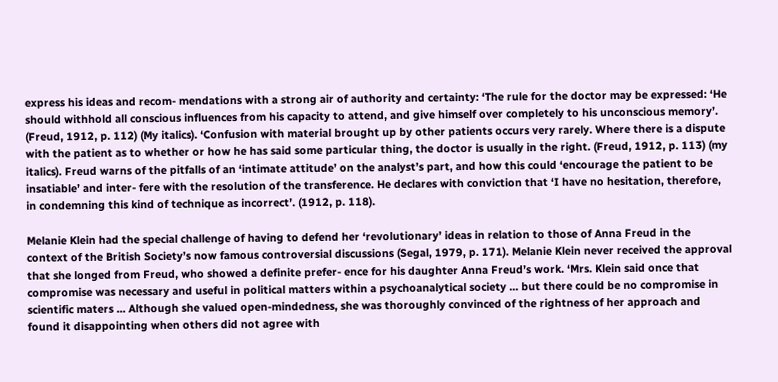express his ideas and recom- mendations with a strong air of authority and certainty: ‘The rule for the doctor may be expressed: ‘He should withhold all conscious influences from his capacity to attend, and give himself over completely to his unconscious memory’. (Freud, 1912, p. 112) (My italics). ‘Confusion with material brought up by other patients occurs very rarely. Where there is a dispute with the patient as to whether or how he has said some particular thing, the doctor is usually in the right. (Freud, 1912, p. 113) (my italics). Freud warns of the pitfalls of an ‘intimate attitude’ on the analyst’s part, and how this could ‘encourage the patient to be insatiable’ and inter- fere with the resolution of the transference. He declares with conviction that ‘I have no hesitation, therefore, in condemning this kind of technique as incorrect’. (1912, p. 118).

Melanie Klein had the special challenge of having to defend her ‘revolutionary’ ideas in relation to those of Anna Freud in the context of the British Society’s now famous controversial discussions (Segal, 1979, p. 171). Melanie Klein never received the approval that she longed from Freud, who showed a definite prefer- ence for his daughter Anna Freud’s work. ‘Mrs. Klein said once that compromise was necessary and useful in political matters within a psychoanalytical society ... but there could be no compromise in scientific maters ... Although she valued open-mindedness, she was thoroughly convinced of the rightness of her approach and found it disappointing when others did not agree with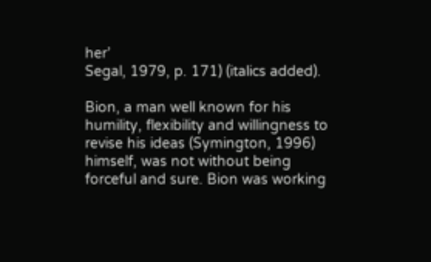her’
Segal, 1979, p. 171) (italics added).

Bion, a man well known for his humility, flexibility and willingness to revise his ideas (Symington, 1996) himself, was not without being forceful and sure. Bion was working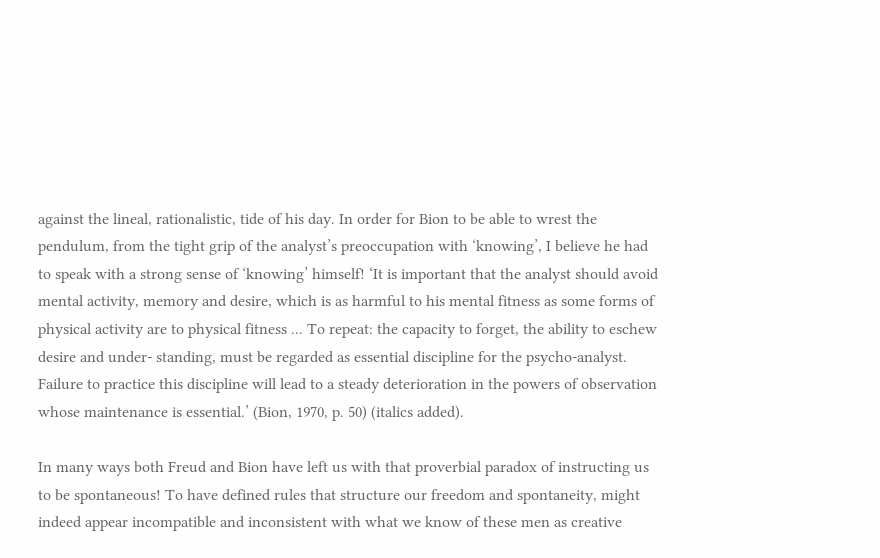against the lineal, rationalistic, tide of his day. In order for Bion to be able to wrest the pendulum, from the tight grip of the analyst’s preoccupation with ‘knowing’, I believe he had to speak with a strong sense of ‘knowing’ himself! ‘It is important that the analyst should avoid mental activity, memory and desire, which is as harmful to his mental fitness as some forms of physical activity are to physical fitness ... To repeat: the capacity to forget, the ability to eschew desire and under- standing, must be regarded as essential discipline for the psycho-analyst. Failure to practice this discipline will lead to a steady deterioration in the powers of observation whose maintenance is essential.’ (Bion, 1970, p. 50) (italics added).

In many ways both Freud and Bion have left us with that proverbial paradox of instructing us to be spontaneous! To have defined rules that structure our freedom and spontaneity, might indeed appear incompatible and inconsistent with what we know of these men as creative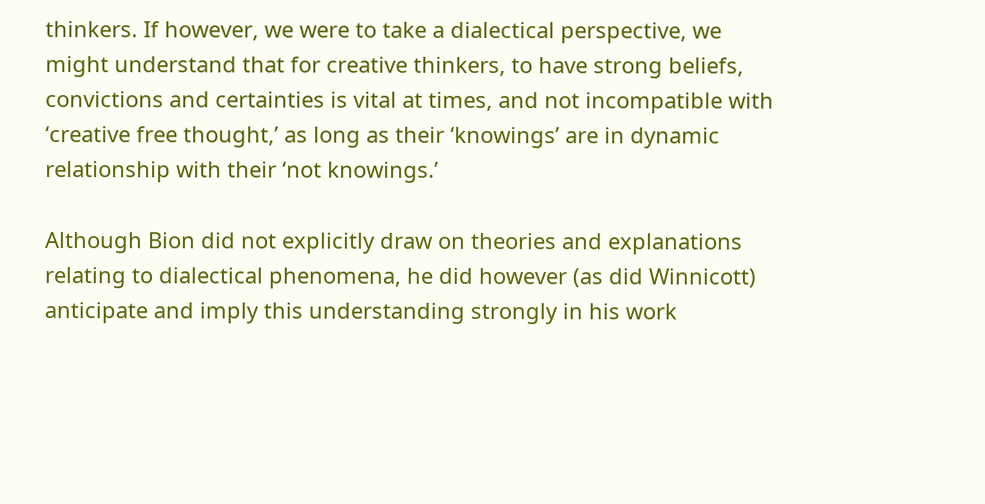thinkers. If however, we were to take a dialectical perspective, we might understand that for creative thinkers, to have strong beliefs, convictions and certainties is vital at times, and not incompatible with ‘creative free thought,’ as long as their ‘knowings’ are in dynamic relationship with their ‘not knowings.’

Although Bion did not explicitly draw on theories and explanations relating to dialectical phenomena, he did however (as did Winnicott) anticipate and imply this understanding strongly in his work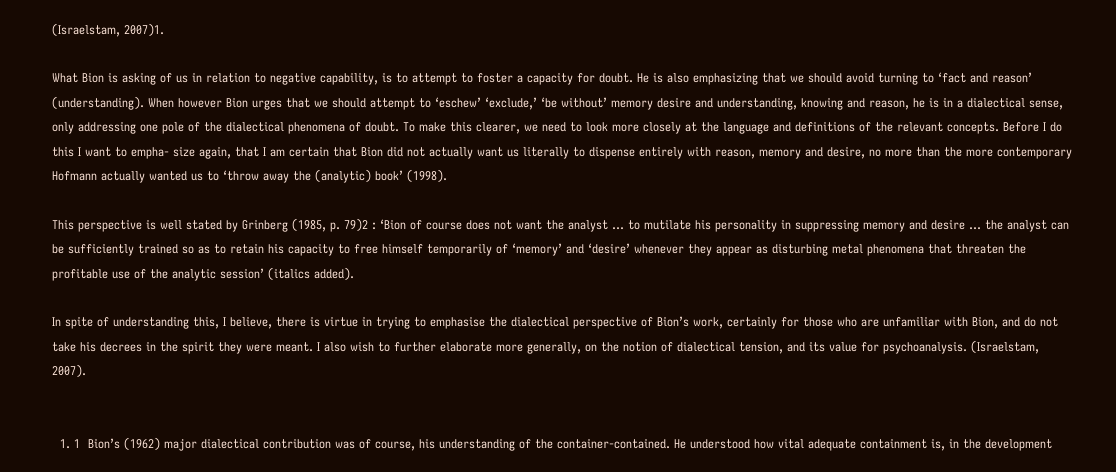(Israelstam, 2007)1.

What Bion is asking of us in relation to negative capability, is to attempt to foster a capacity for doubt. He is also emphasizing that we should avoid turning to ‘fact and reason’ (understanding). When however Bion urges that we should attempt to ‘eschew’ ‘exclude,’ ‘be without’ memory desire and understanding, knowing and reason, he is in a dialectical sense, only addressing one pole of the dialectical phenomena of doubt. To make this clearer, we need to look more closely at the language and definitions of the relevant concepts. Before I do this I want to empha- size again, that I am certain that Bion did not actually want us literally to dispense entirely with reason, memory and desire, no more than the more contemporary Hofmann actually wanted us to ‘throw away the (analytic) book’ (1998).

This perspective is well stated by Grinberg (1985, p. 79)2 : ‘Bion of course does not want the analyst ... to mutilate his personality in suppressing memory and desire ... the analyst can be sufficiently trained so as to retain his capacity to free himself temporarily of ‘memory’ and ‘desire’ whenever they appear as disturbing metal phenomena that threaten the profitable use of the analytic session’ (italics added).

In spite of understanding this, I believe, there is virtue in trying to emphasise the dialectical perspective of Bion’s work, certainly for those who are unfamiliar with Bion, and do not take his decrees in the spirit they were meant. I also wish to further elaborate more generally, on the notion of dialectical tension, and its value for psychoanalysis. (Israelstam, 2007).


  1. 1  Bion’s (1962) major dialectical contribution was of course, his understanding of the container-contained. He understood how vital adequate containment is, in the development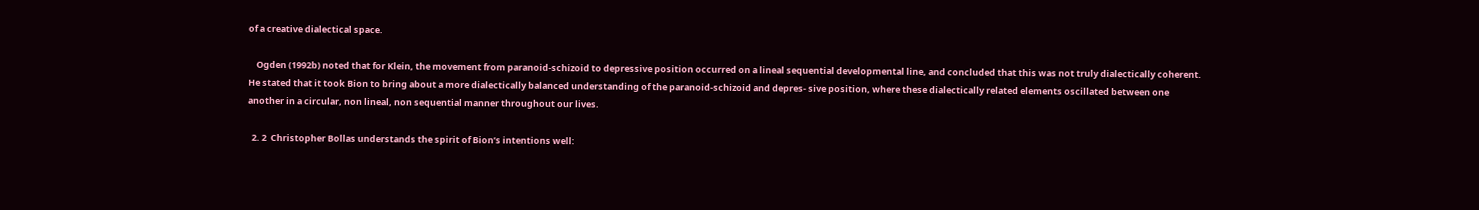of a creative dialectical space.

    Ogden (1992b) noted that for Klein, the movement from paranoid-schizoid to depressive position occurred on a lineal sequential developmental line, and concluded that this was not truly dialectically coherent. He stated that it took Bion to bring about a more dialectically balanced understanding of the paranoid-schizoid and depres- sive position, where these dialectically related elements oscillated between one another in a circular, non lineal, non sequential manner throughout our lives.

  2. 2  Christopher Bollas understands the spirit of Bion’s intentions well: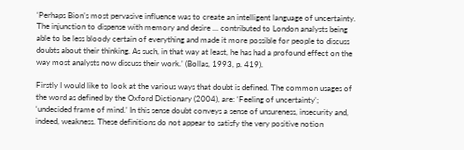‘Perhaps Bion’s most pervasive influence was to create an intelligent language of uncertainty. The injunction to dispense with memory and desire ... contributed to London analysts being able to be less bloody certain of everything and made it more possible for people to discuss doubts about their thinking. As such, in that way at least, he has had a profound effect on the way most analysts now discuss their work.’ (Bollas, 1993, p. 419).

Firstly I would like to look at the various ways that doubt is defined. The common usages of the word as defined by the Oxford Dictionary (2004), are: ‘Feeling of uncertainty’; ‘undecided frame of mind.’ In this sense doubt conveys a sense of unsureness, insecurity and, indeed, weakness. These definitions do not appear to satisfy the very positive notion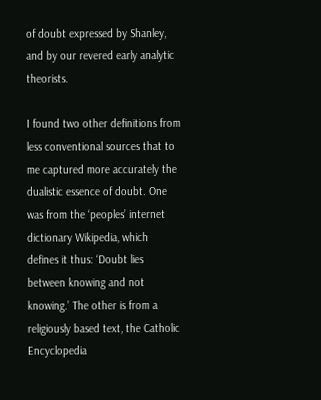of doubt expressed by Shanley, and by our revered early analytic theorists.

I found two other definitions from less conventional sources that to me captured more accurately the dualistic essence of doubt. One was from the ‘peoples’ internet dictionary Wikipedia, which defines it thus: ‘Doubt lies between knowing and not knowing.’ The other is from a religiously based text, the Catholic Encyclopedia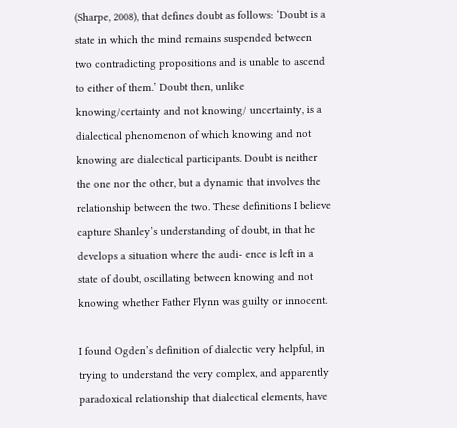(Sharpe, 2008), that defines doubt as follows: ‘Doubt is a state in which the mind remains suspended between two contradicting propositions and is unable to ascend to either of them.’ Doubt then, unlike knowing/certainty and not knowing/ uncertainty, is a dialectical phenomenon of which knowing and not knowing are dialectical participants. Doubt is neither the one nor the other, but a dynamic that involves the relationship between the two. These definitions I believe capture Shanley’s understanding of doubt, in that he develops a situation where the audi- ence is left in a state of doubt, oscillating between knowing and not knowing whether Father Flynn was guilty or innocent.

I found Ogden’s definition of dialectic very helpful, in trying to understand the very complex, and apparently paradoxical relationship that dialectical elements, have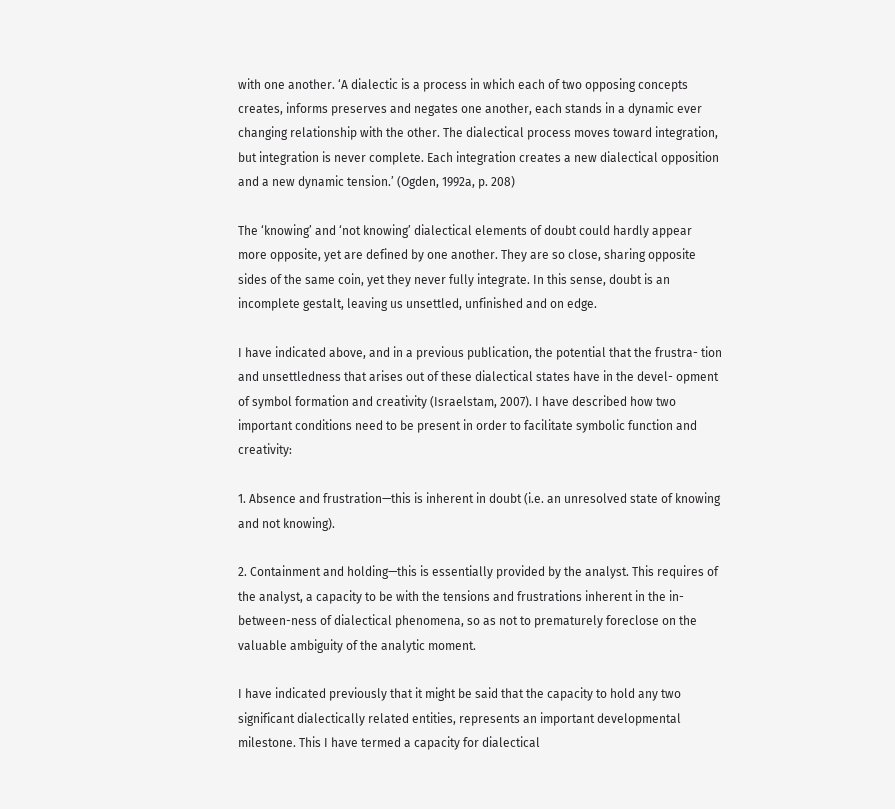with one another. ‘A dialectic is a process in which each of two opposing concepts creates, informs preserves and negates one another, each stands in a dynamic ever changing relationship with the other. The dialectical process moves toward integration, but integration is never complete. Each integration creates a new dialectical opposition and a new dynamic tension.’ (Ogden, 1992a, p. 208)

The ‘knowing’ and ‘not knowing’ dialectical elements of doubt could hardly appear more opposite, yet are defined by one another. They are so close, sharing opposite sides of the same coin, yet they never fully integrate. In this sense, doubt is an incomplete gestalt, leaving us unsettled, unfinished and on edge.

I have indicated above, and in a previous publication, the potential that the frustra- tion and unsettledness that arises out of these dialectical states have in the devel- opment of symbol formation and creativity (Israelstam, 2007). I have described how two important conditions need to be present in order to facilitate symbolic function and creativity:

1. Absence and frustration—this is inherent in doubt (i.e. an unresolved state of knowing and not knowing).

2. Containment and holding—this is essentially provided by the analyst. This requires of the analyst, a capacity to be with the tensions and frustrations inherent in the in-between-ness of dialectical phenomena, so as not to prematurely foreclose on the valuable ambiguity of the analytic moment.

I have indicated previously that it might be said that the capacity to hold any two significant dialectically related entities, represents an important developmental milestone. This I have termed a capacity for dialectical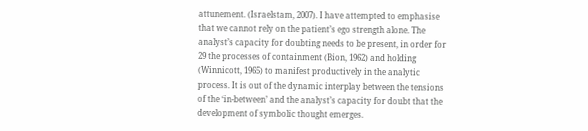attunement. (Israelstam, 2007). I have attempted to emphasise that we cannot rely on the patient’s ego strength alone. The analyst’s capacity for doubting needs to be present, in order for 29 the processes of containment (Bion, 1962) and holding (Winnicott, 1965) to manifest productively in the analytic process. It is out of the dynamic interplay between the tensions of the ‘in-between’ and the analyst’s capacity for doubt that the development of symbolic thought emerges.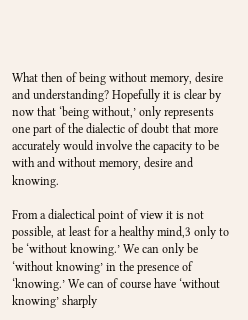What then of being without memory, desire and understanding? Hopefully it is clear by now that ‘being without,’ only represents one part of the dialectic of doubt that more accurately would involve the capacity to be with and without memory, desire and knowing.

From a dialectical point of view it is not possible, at least for a healthy mind,3 only to be ‘without knowing.’ We can only be ‘without knowing’ in the presence of ‘knowing.’ We can of course have ‘without knowing’ sharply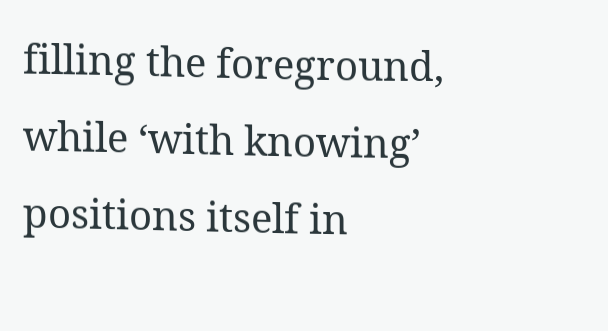filling the foreground, while ‘with knowing’ positions itself in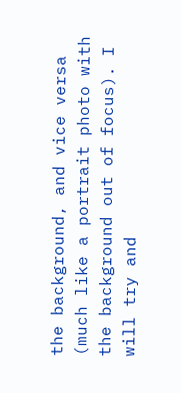the background, and vice versa (much like a portrait photo with the background out of focus). I will try and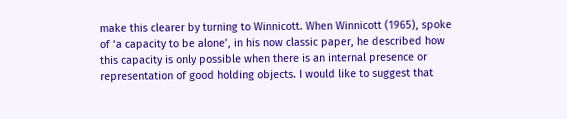make this clearer by turning to Winnicott. When Winnicott (1965), spoke of ‘a capacity to be alone’, in his now classic paper, he described how this capacity is only possible when there is an internal presence or representation of good holding objects. I would like to suggest that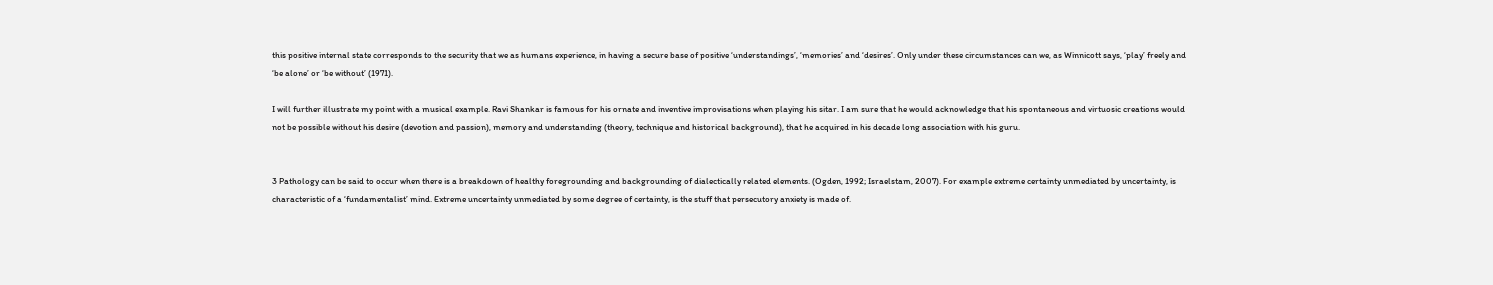this positive internal state corresponds to the security that we as humans experience, in having a secure base of positive ‘understandings’, ‘memories’ and ‘desires’. Only under these circumstances can we, as Winnicott says, ‘play’ freely and ‘be alone’ or ‘be without’ (1971).

I will further illustrate my point with a musical example. Ravi Shankar is famous for his ornate and inventive improvisations when playing his sitar. I am sure that he would acknowledge that his spontaneous and virtuosic creations would not be possible without his desire (devotion and passion), memory and understanding (theory, technique and historical background), that he acquired in his decade long association with his guru.


3 Pathology can be said to occur when there is a breakdown of healthy foregrounding and backgrounding of dialectically related elements. (Ogden, 1992; Israelstam, 2007). For example extreme certainty unmediated by uncertainty, is characteristic of a ‘fundamentalist’ mind. Extreme uncertainty unmediated by some degree of certainty, is the stuff that persecutory anxiety is made of.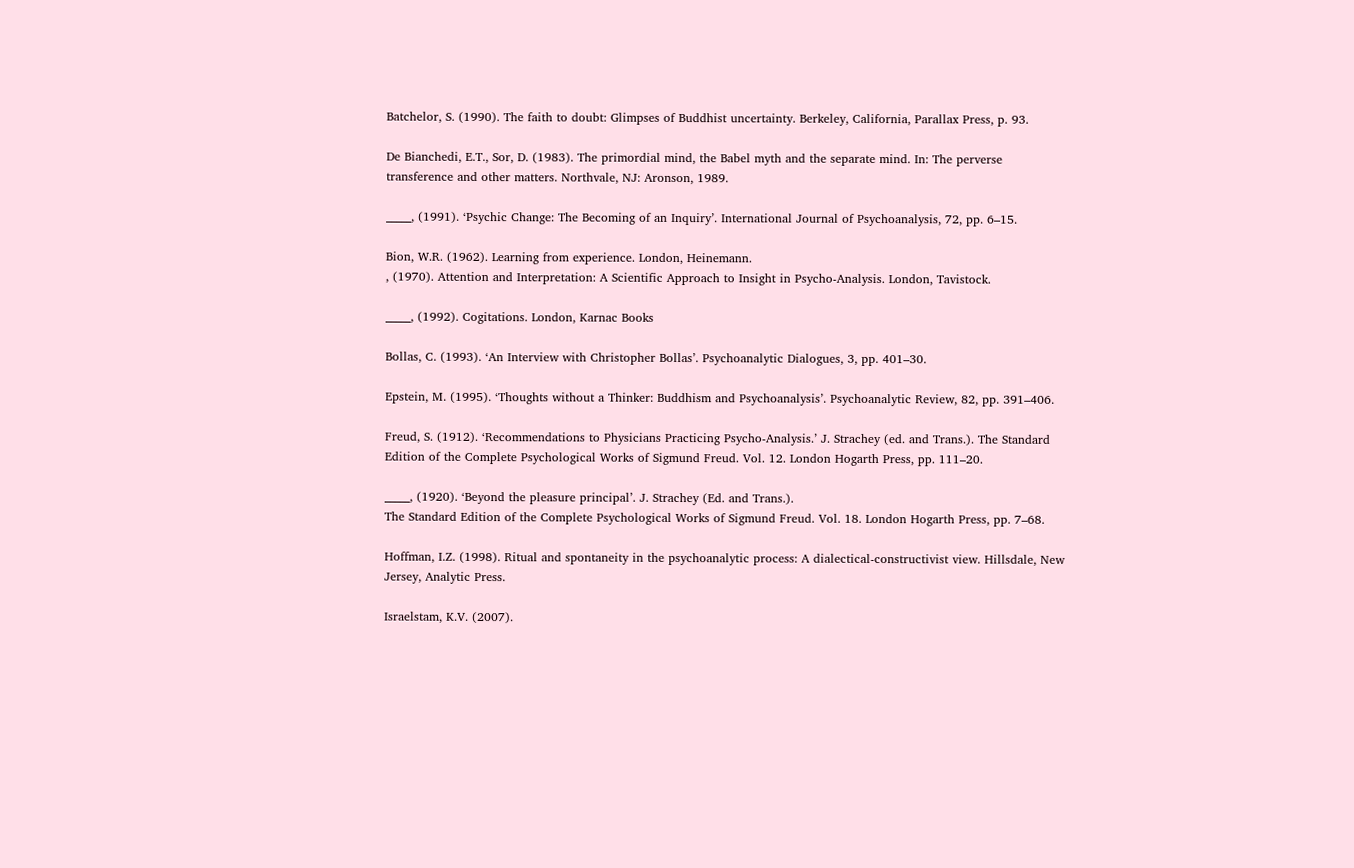Batchelor, S. (1990). The faith to doubt: Glimpses of Buddhist uncertainty. Berkeley, California, Parallax Press, p. 93.

De Bianchedi, E.T., Sor, D. (1983). The primordial mind, the Babel myth and the separate mind. In: The perverse transference and other matters. Northvale, NJ: Aronson, 1989.

_____, (1991). ‘Psychic Change: The Becoming of an Inquiry’. International Journal of Psychoanalysis, 72, pp. 6–15.

Bion, W.R. (1962). Learning from experience. London, Heinemann.
, (1970). Attention and Interpretation: A Scientific Approach to Insight in Psycho-Analysis. London, Tavistock.

_____, (1992). Cogitations. London, Karnac Books

Bollas, C. (1993). ‘An Interview with Christopher Bollas’. Psychoanalytic Dialogues, 3, pp. 401–30.

Epstein, M. (1995). ‘Thoughts without a Thinker: Buddhism and Psychoanalysis’. Psychoanalytic Review, 82, pp. 391–406.

Freud, S. (1912). ‘Recommendations to Physicians Practicing Psycho-Analysis.’ J. Strachey (ed. and Trans.). The Standard Edition of the Complete Psychological Works of Sigmund Freud. Vol. 12. London Hogarth Press, pp. 111–20.

_____, (1920). ‘Beyond the pleasure principal’. J. Strachey (Ed. and Trans.).
The Standard Edition of the Complete Psychological Works of Sigmund Freud. Vol. 18. London Hogarth Press, pp. 7–68.

Hoffman, I.Z. (1998). Ritual and spontaneity in the psychoanalytic process: A dialectical-constructivist view. Hillsdale, New Jersey, Analytic Press.

Israelstam, K.V. (2007).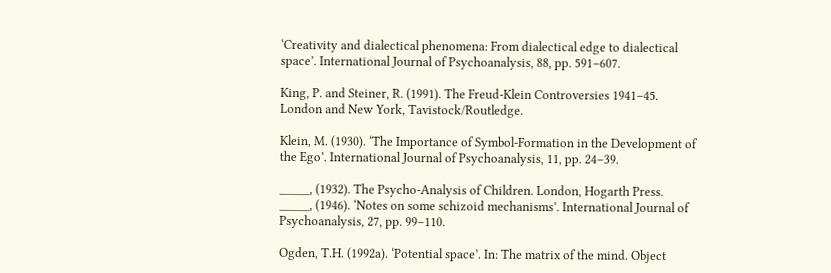‘Creativity and dialectical phenomena: From dialectical edge to dialectical space’. International Journal of Psychoanalysis, 88, pp. 591–607.

King, P. and Steiner, R. (1991). The Freud-Klein Controversies 1941–45. London and New York, Tavistock/Routledge.

Klein, M. (1930). ‘The Importance of Symbol-Formation in the Development of the Ego’. International Journal of Psychoanalysis, 11, pp. 24–39.

_____, (1932). The Psycho-Analysis of Children. London, Hogarth Press. _____, (1946). ‘Notes on some schizoid mechanisms’. International Journal of Psychoanalysis, 27, pp. 99–110.

Ogden, T.H. (1992a). ‘Potential space’. In: The matrix of the mind. Object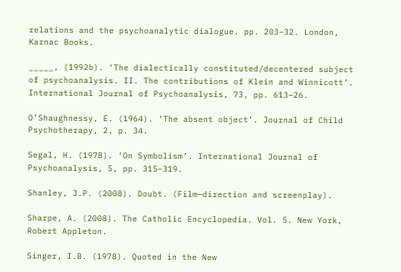relations and the psychoanalytic dialogue. pp. 203–32. London, Karnac Books.

_____, (1992b). ‘The dialectically constituted/decentered subject of psychoanalysis. II. The contributions of Klein and Winnicott’. International Journal of Psychoanalysis, 73, pp. 613–26.

O’Shaughnessy, E. (1964). ‘The absent object’. Journal of Child Psychotherapy, 2, p. 34.

Segal, H. (1978). ‘On Symbolism’. International Journal of Psychoanalysis, 5, pp. 315–319.

Shanley, J.P. (2008). Doubt. (Film—direction and screenplay).

Sharpe, A. (2008). The Catholic Encyclopedia. Vol. 5. New York, Robert Appleton.

Singer, I.B. (1978). Quoted in the New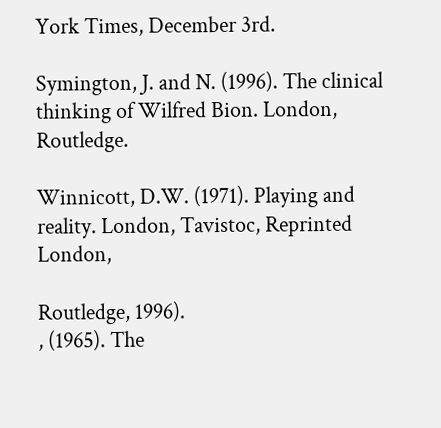York Times, December 3rd.

Symington, J. and N. (1996). The clinical thinking of Wilfred Bion. London, Routledge.

Winnicott, D.W. (1971). Playing and reality. London, Tavistoc, Reprinted London,

Routledge, 1996).
, (1965). The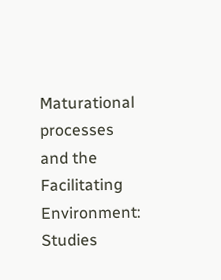Maturational processes and the Facilitating Environment: Studies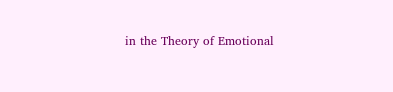in the Theory of Emotional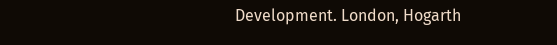Development. London, Hogarth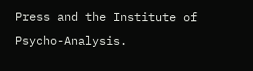Press and the Institute of Psycho-Analysis.